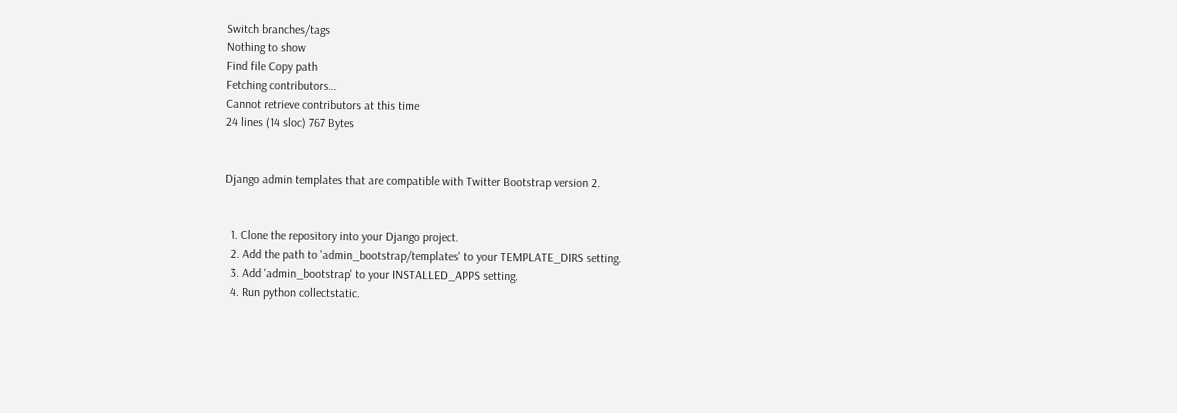Switch branches/tags
Nothing to show
Find file Copy path
Fetching contributors…
Cannot retrieve contributors at this time
24 lines (14 sloc) 767 Bytes


Django admin templates that are compatible with Twitter Bootstrap version 2.


  1. Clone the repository into your Django project.
  2. Add the path to 'admin_bootstrap/templates' to your TEMPLATE_DIRS setting.
  3. Add 'admin_bootstrap' to your INSTALLED_APPS setting.
  4. Run python collectstatic.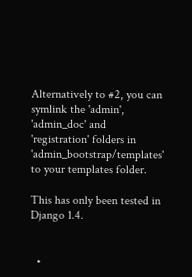Alternatively to #2, you can symlink the 'admin', 'admin_doc' and 'registration' folders in 'admin_bootstrap/templates' to your templates folder.

This has only been tested in Django 1.4.


  •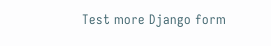Test more Django form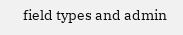field types and admin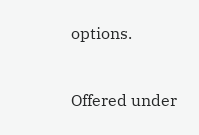options.


Offered under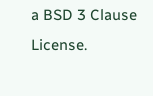a BSD 3 Clause License.